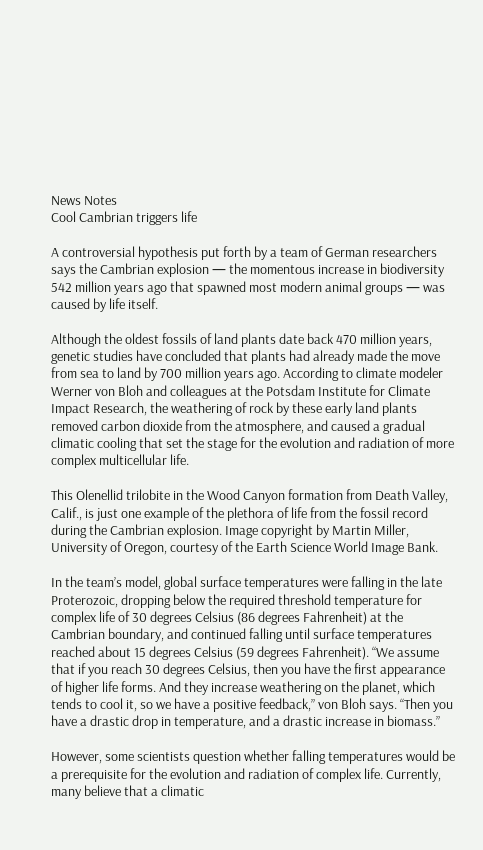News Notes
Cool Cambrian triggers life

A controversial hypothesis put forth by a team of German researchers says the Cambrian explosion — the momentous increase in biodiversity 542 million years ago that spawned most modern animal groups — was caused by life itself.

Although the oldest fossils of land plants date back 470 million years, genetic studies have concluded that plants had already made the move from sea to land by 700 million years ago. According to climate modeler Werner von Bloh and colleagues at the Potsdam Institute for Climate Impact Research, the weathering of rock by these early land plants removed carbon dioxide from the atmosphere, and caused a gradual climatic cooling that set the stage for the evolution and radiation of more complex multicellular life.

This Olenellid trilobite in the Wood Canyon formation from Death Valley, Calif., is just one example of the plethora of life from the fossil record during the Cambrian explosion. Image copyright by Martin Miller, University of Oregon, courtesy of the Earth Science World Image Bank.

In the team’s model, global surface temperatures were falling in the late Proterozoic, dropping below the required threshold temperature for complex life of 30 degrees Celsius (86 degrees Fahrenheit) at the Cambrian boundary, and continued falling until surface temperatures reached about 15 degrees Celsius (59 degrees Fahrenheit). “We assume that if you reach 30 degrees Celsius, then you have the first appearance of higher life forms. And they increase weathering on the planet, which tends to cool it, so we have a positive feedback,” von Bloh says. “Then you have a drastic drop in temperature, and a drastic increase in biomass.”

However, some scientists question whether falling temperatures would be a prerequisite for the evolution and radiation of complex life. Currently, many believe that a climatic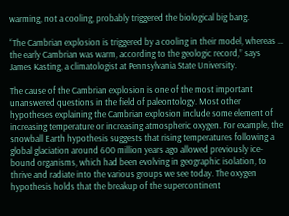warming, not a cooling, probably triggered the biological big bang.

“The Cambrian explosion is triggered by a cooling in their model, whereas … the early Cambrian was warm, according to the geologic record,” says James Kasting, a climatologist at Pennsylvania State University.

The cause of the Cambrian explosion is one of the most important unanswered questions in the field of paleontology. Most other hypotheses explaining the Cambrian explosion include some element of increasing temperature or increasing atmospheric oxygen. For example, the snowball Earth hypothesis suggests that rising temperatures following a global glaciation around 600 million years ago allowed previously ice-bound organisms, which had been evolving in geographic isolation, to thrive and radiate into the various groups we see today. The oxygen hypothesis holds that the breakup of the supercontinent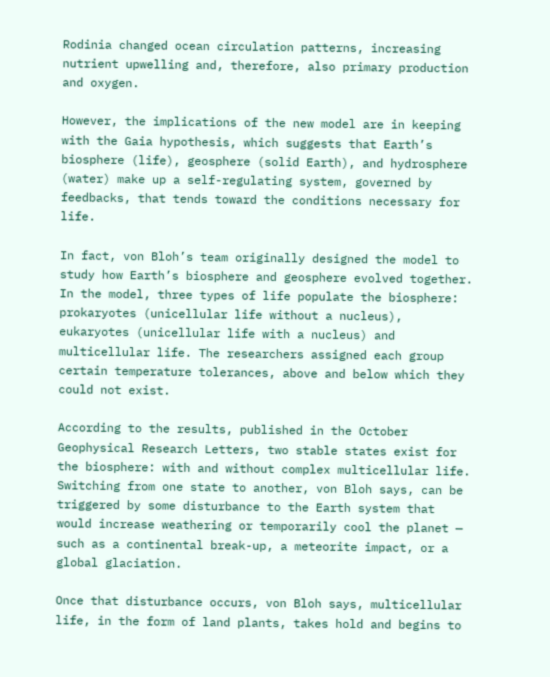Rodinia changed ocean circulation patterns, increasing nutrient upwelling and, therefore, also primary production and oxygen.

However, the implications of the new model are in keeping with the Gaia hypothesis, which suggests that Earth’s biosphere (life), geosphere (solid Earth), and hydrosphere (water) make up a self-regulating system, governed by feedbacks, that tends toward the conditions necessary for life.

In fact, von Bloh’s team originally designed the model to study how Earth’s biosphere and geosphere evolved together. In the model, three types of life populate the biosphere: prokaryotes (unicellular life without a nucleus), eukaryotes (unicellular life with a nucleus) and multicellular life. The researchers assigned each group certain temperature tolerances, above and below which they could not exist.

According to the results, published in the October Geophysical Research Letters, two stable states exist for the biosphere: with and without complex multicellular life. Switching from one state to another, von Bloh says, can be triggered by some disturbance to the Earth system that would increase weathering or temporarily cool the planet — such as a continental break-up, a meteorite impact, or a global glaciation.

Once that disturbance occurs, von Bloh says, multicellular life, in the form of land plants, takes hold and begins to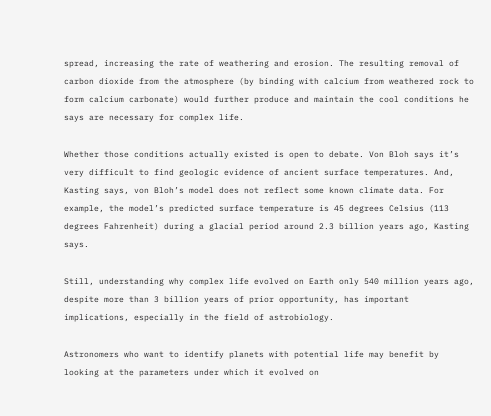spread, increasing the rate of weathering and erosion. The resulting removal of carbon dioxide from the atmosphere (by binding with calcium from weathered rock to form calcium carbonate) would further produce and maintain the cool conditions he says are necessary for complex life.

Whether those conditions actually existed is open to debate. Von Bloh says it’s very difficult to find geologic evidence of ancient surface temperatures. And, Kasting says, von Bloh’s model does not reflect some known climate data. For example, the model’s predicted surface temperature is 45 degrees Celsius (113 degrees Fahrenheit) during a glacial period around 2.3 billion years ago, Kasting says.

Still, understanding why complex life evolved on Earth only 540 million years ago, despite more than 3 billion years of prior opportunity, has important implications, especially in the field of astrobiology.

Astronomers who want to identify planets with potential life may benefit by looking at the parameters under which it evolved on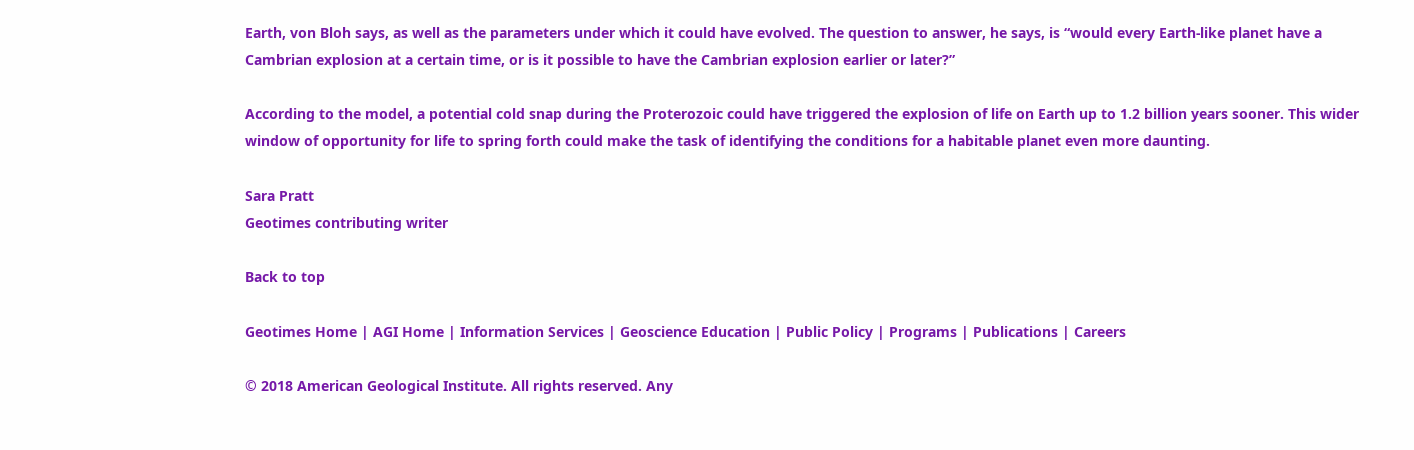Earth, von Bloh says, as well as the parameters under which it could have evolved. The question to answer, he says, is “would every Earth-like planet have a Cambrian explosion at a certain time, or is it possible to have the Cambrian explosion earlier or later?”

According to the model, a potential cold snap during the Proterozoic could have triggered the explosion of life on Earth up to 1.2 billion years sooner. This wider window of opportunity for life to spring forth could make the task of identifying the conditions for a habitable planet even more daunting.

Sara Pratt
Geotimes contributing writer

Back to top

Geotimes Home | AGI Home | Information Services | Geoscience Education | Public Policy | Programs | Publications | Careers

© 2018 American Geological Institute. All rights reserved. Any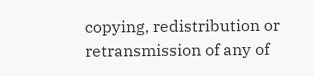copying, redistribution or retransmission of any of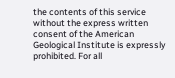the contents of this service without the express written consent of the American Geological Institute is expressly prohibited. For all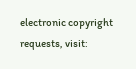electronic copyright requests, visit: